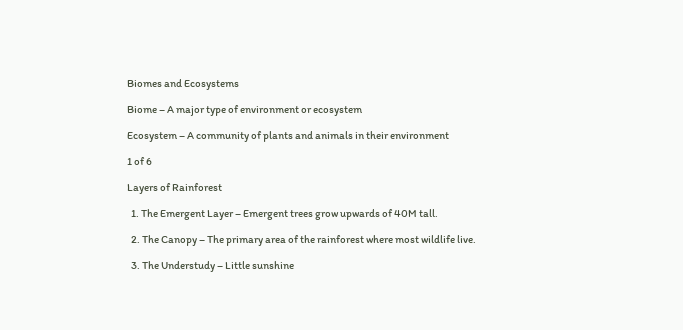Biomes and Ecosystems

Biome – A major type of environment or ecosystem

Ecosystem – A community of plants and animals in their environment

1 of 6

Layers of Rainforest

  1. The Emergent Layer – Emergent trees grow upwards of 40M tall.

  2. The Canopy – The primary area of the rainforest where most wildlife live.

  3. The Understudy – Little sunshine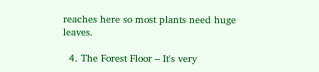reaches here so most plants need huge leaves.

  4. The Forest Floor – It's very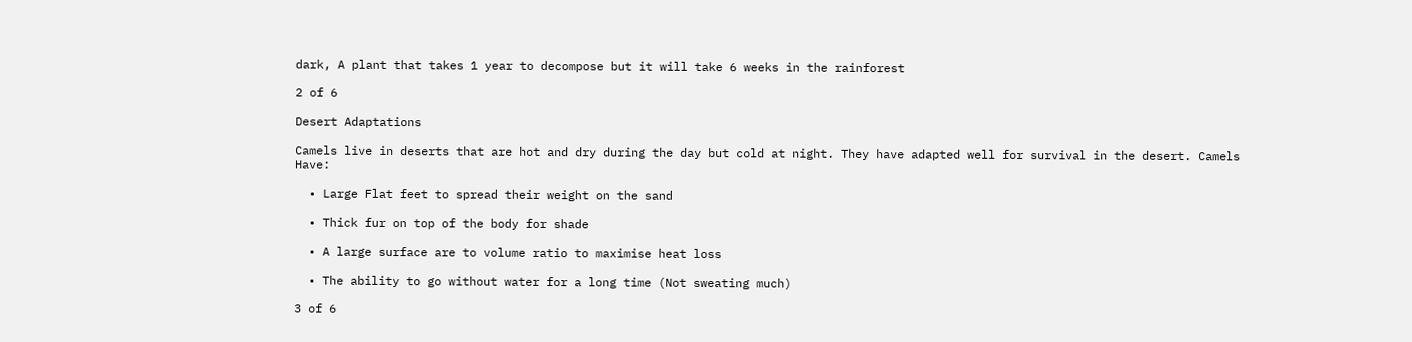dark, A plant that takes 1 year to decompose but it will take 6 weeks in the rainforest

2 of 6

Desert Adaptations

Camels live in deserts that are hot and dry during the day but cold at night. They have adapted well for survival in the desert. Camels Have:

  • Large Flat feet to spread their weight on the sand

  • Thick fur on top of the body for shade

  • A large surface are to volume ratio to maximise heat loss

  • The ability to go without water for a long time (Not sweating much)

3 of 6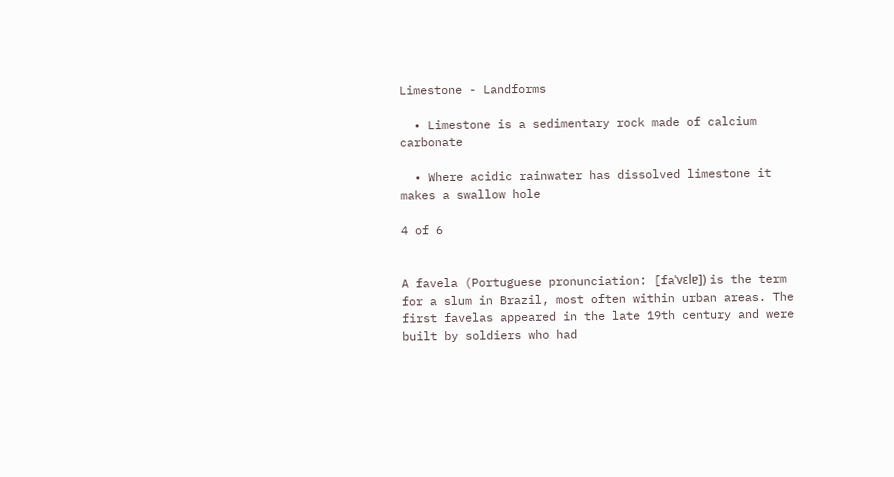Limestone - Landforms

  • Limestone is a sedimentary rock made of calcium carbonate

  • Where acidic rainwater has dissolved limestone it makes a swallow hole

4 of 6


A favela (Portuguese pronunciation: [faˈvɛlɐ]) is the term for a slum in Brazil, most often within urban areas. The first favelas appeared in the late 19th century and were built by soldiers who had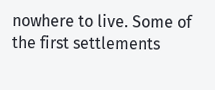nowhere to live. Some of the first settlements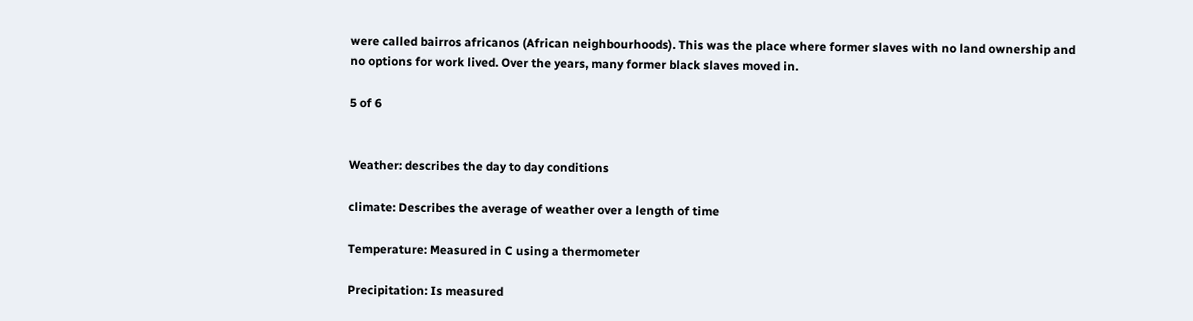were called bairros africanos (African neighbourhoods). This was the place where former slaves with no land ownership and no options for work lived. Over the years, many former black slaves moved in.

5 of 6


Weather: describes the day to day conditions

climate: Describes the average of weather over a length of time

Temperature: Measured in C using a thermometer

Precipitation: Is measured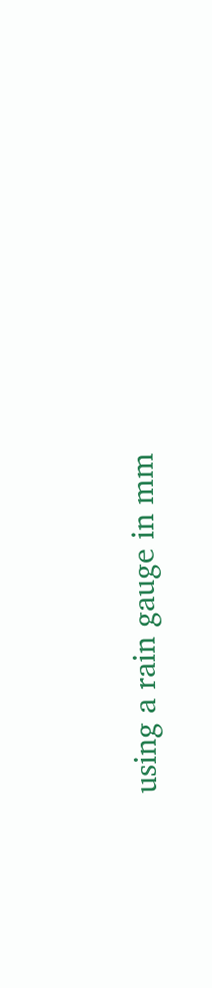using a rain gauge in mm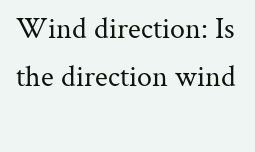Wind direction: Is the direction wind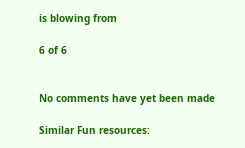is blowing from

6 of 6


No comments have yet been made

Similar Fun resources: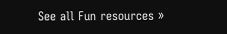See all Fun resources »